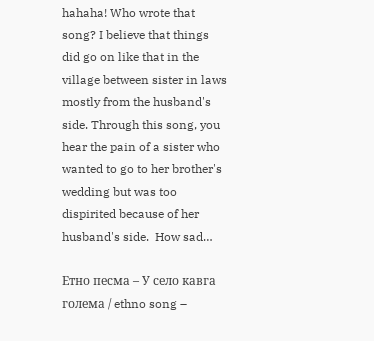hahaha! Who wrote that song? I believe that things did go on like that in the village between sister in laws mostly from the husband's side. Through this song, you hear the pain of a sister who wanted to go to her brother's wedding but was too dispirited because of her husband's side.  How sad…

Eтно песма – У село кавга голема / ethno song –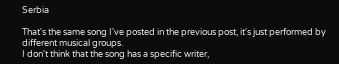Serbia

That's the same song I've posted in the previous post, it's just performed by different musical groups.
I don't think that the song has a specific writer,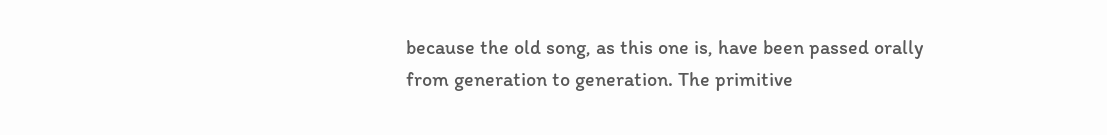because the old song, as this one is, have been passed orally from generation to generation. The primitive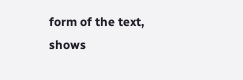form of the text, shows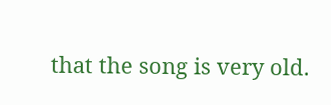that the song is very old.